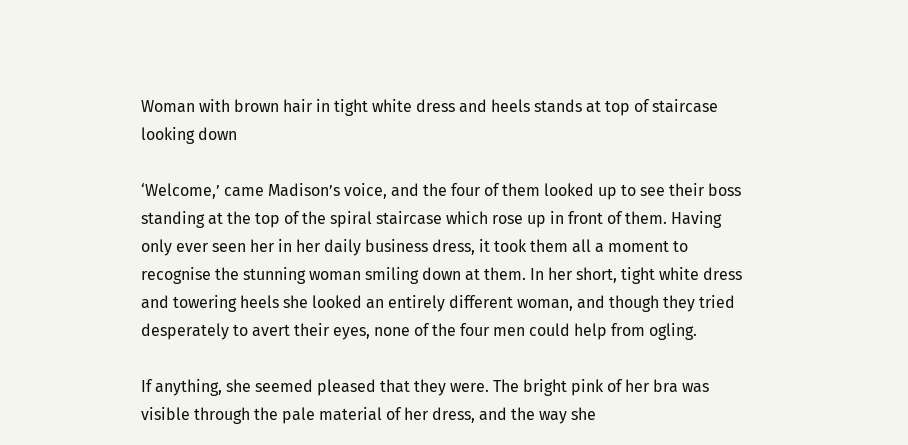Woman with brown hair in tight white dress and heels stands at top of staircase looking down

‘Welcome,’ came Madison’s voice, and the four of them looked up to see their boss standing at the top of the spiral staircase which rose up in front of them. Having only ever seen her in her daily business dress, it took them all a moment to recognise the stunning woman smiling down at them. In her short, tight white dress and towering heels she looked an entirely different woman, and though they tried desperately to avert their eyes, none of the four men could help from ogling.

If anything, she seemed pleased that they were. The bright pink of her bra was visible through the pale material of her dress, and the way she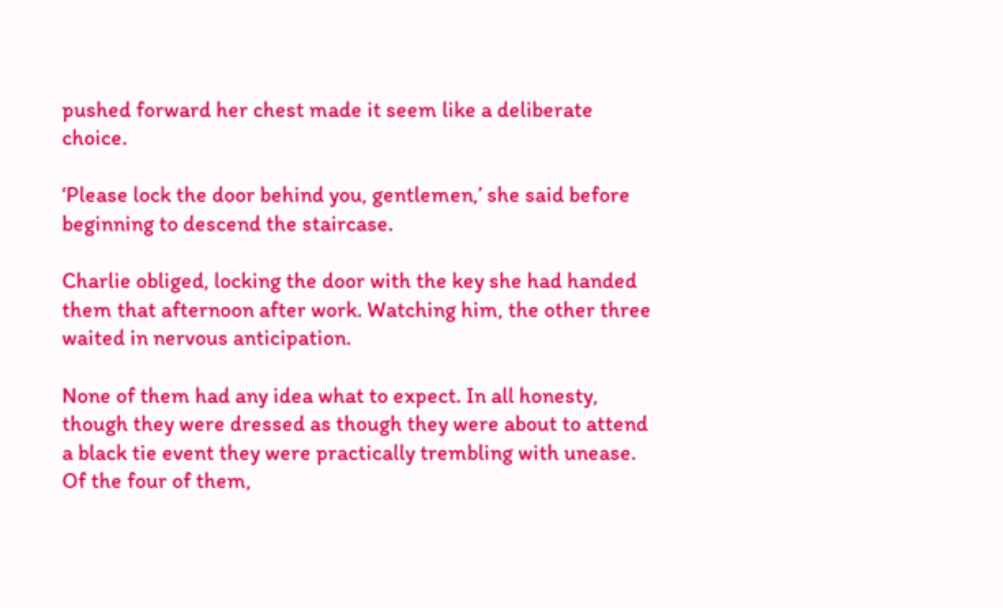pushed forward her chest made it seem like a deliberate choice.

‘Please lock the door behind you, gentlemen,’ she said before beginning to descend the staircase.

Charlie obliged, locking the door with the key she had handed them that afternoon after work. Watching him, the other three waited in nervous anticipation.

None of them had any idea what to expect. In all honesty, though they were dressed as though they were about to attend a black tie event they were practically trembling with unease. Of the four of them,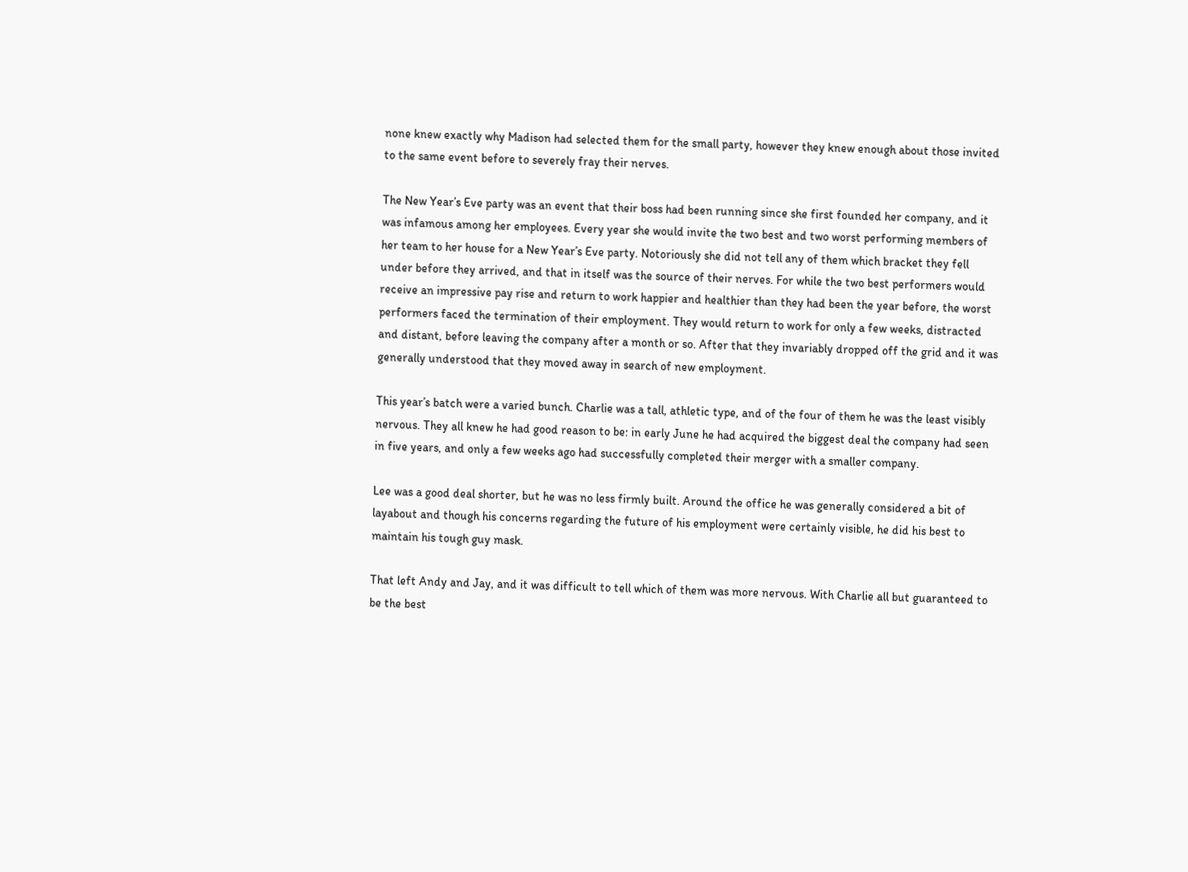none knew exactly why Madison had selected them for the small party, however they knew enough about those invited to the same event before to severely fray their nerves.

The New Year’s Eve party was an event that their boss had been running since she first founded her company, and it was infamous among her employees. Every year she would invite the two best and two worst performing members of her team to her house for a New Year’s Eve party. Notoriously she did not tell any of them which bracket they fell under before they arrived, and that in itself was the source of their nerves. For while the two best performers would receive an impressive pay rise and return to work happier and healthier than they had been the year before, the worst performers faced the termination of their employment. They would return to work for only a few weeks, distracted and distant, before leaving the company after a month or so. After that they invariably dropped off the grid and it was generally understood that they moved away in search of new employment.

This year’s batch were a varied bunch. Charlie was a tall, athletic type, and of the four of them he was the least visibly nervous. They all knew he had good reason to be: in early June he had acquired the biggest deal the company had seen in five years, and only a few weeks ago had successfully completed their merger with a smaller company.

Lee was a good deal shorter, but he was no less firmly built. Around the office he was generally considered a bit of layabout and though his concerns regarding the future of his employment were certainly visible, he did his best to maintain his tough guy mask.

That left Andy and Jay, and it was difficult to tell which of them was more nervous. With Charlie all but guaranteed to be the best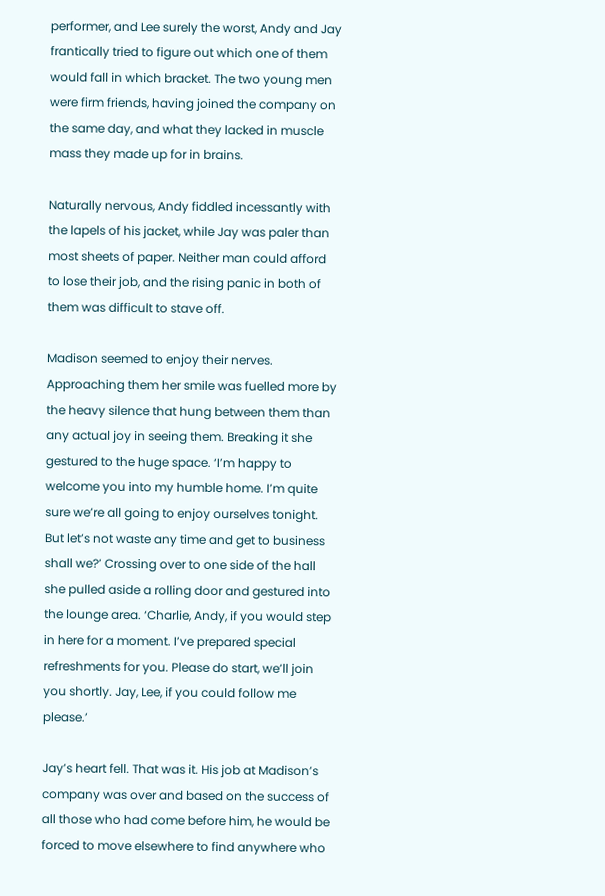performer, and Lee surely the worst, Andy and Jay frantically tried to figure out which one of them would fall in which bracket. The two young men were firm friends, having joined the company on the same day, and what they lacked in muscle mass they made up for in brains.

Naturally nervous, Andy fiddled incessantly with the lapels of his jacket, while Jay was paler than most sheets of paper. Neither man could afford to lose their job, and the rising panic in both of them was difficult to stave off.

Madison seemed to enjoy their nerves. Approaching them her smile was fuelled more by the heavy silence that hung between them than any actual joy in seeing them. Breaking it she gestured to the huge space. ‘I’m happy to welcome you into my humble home. I’m quite sure we’re all going to enjoy ourselves tonight. But let’s not waste any time and get to business shall we?’ Crossing over to one side of the hall she pulled aside a rolling door and gestured into the lounge area. ‘Charlie, Andy, if you would step in here for a moment. I’ve prepared special refreshments for you. Please do start, we’ll join you shortly. Jay, Lee, if you could follow me please.’

Jay’s heart fell. That was it. His job at Madison’s company was over and based on the success of all those who had come before him, he would be forced to move elsewhere to find anywhere who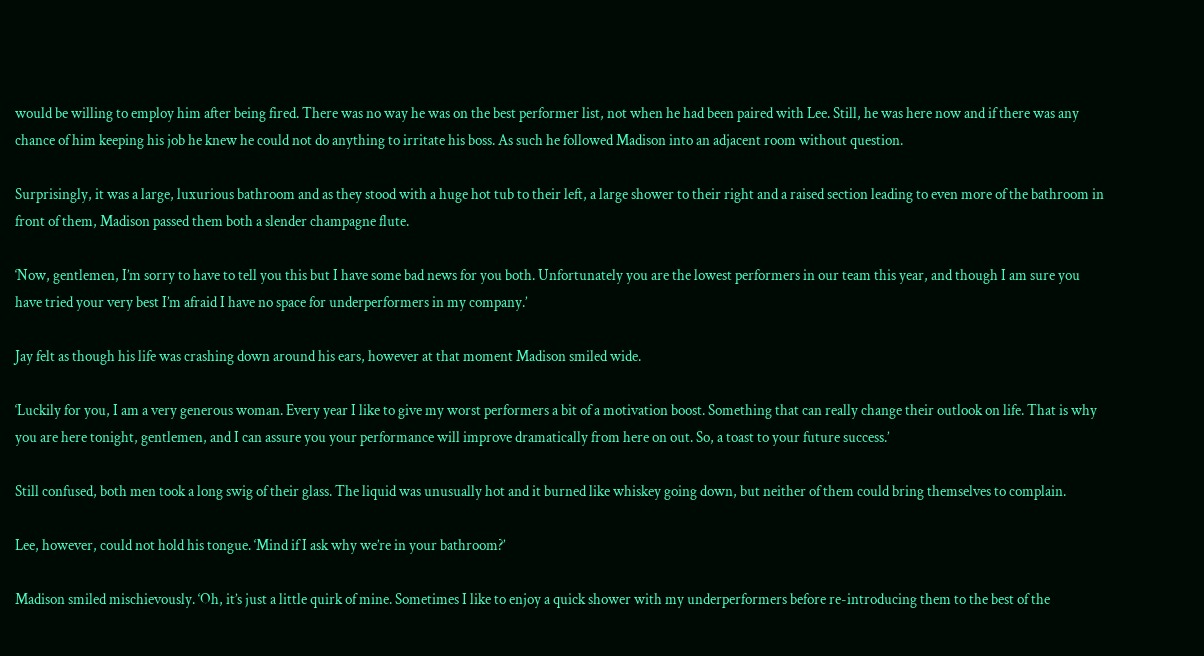would be willing to employ him after being fired. There was no way he was on the best performer list, not when he had been paired with Lee. Still, he was here now and if there was any chance of him keeping his job he knew he could not do anything to irritate his boss. As such he followed Madison into an adjacent room without question.

Surprisingly, it was a large, luxurious bathroom and as they stood with a huge hot tub to their left, a large shower to their right and a raised section leading to even more of the bathroom in front of them, Madison passed them both a slender champagne flute.

‘Now, gentlemen, I’m sorry to have to tell you this but I have some bad news for you both. Unfortunately you are the lowest performers in our team this year, and though I am sure you have tried your very best I’m afraid I have no space for underperformers in my company.’

Jay felt as though his life was crashing down around his ears, however at that moment Madison smiled wide.

‘Luckily for you, I am a very generous woman. Every year I like to give my worst performers a bit of a motivation boost. Something that can really change their outlook on life. That is why you are here tonight, gentlemen, and I can assure you your performance will improve dramatically from here on out. So, a toast to your future success.’

Still confused, both men took a long swig of their glass. The liquid was unusually hot and it burned like whiskey going down, but neither of them could bring themselves to complain.

Lee, however, could not hold his tongue. ‘Mind if I ask why we’re in your bathroom?’

Madison smiled mischievously. ‘Oh, it’s just a little quirk of mine. Sometimes I like to enjoy a quick shower with my underperformers before re-introducing them to the best of the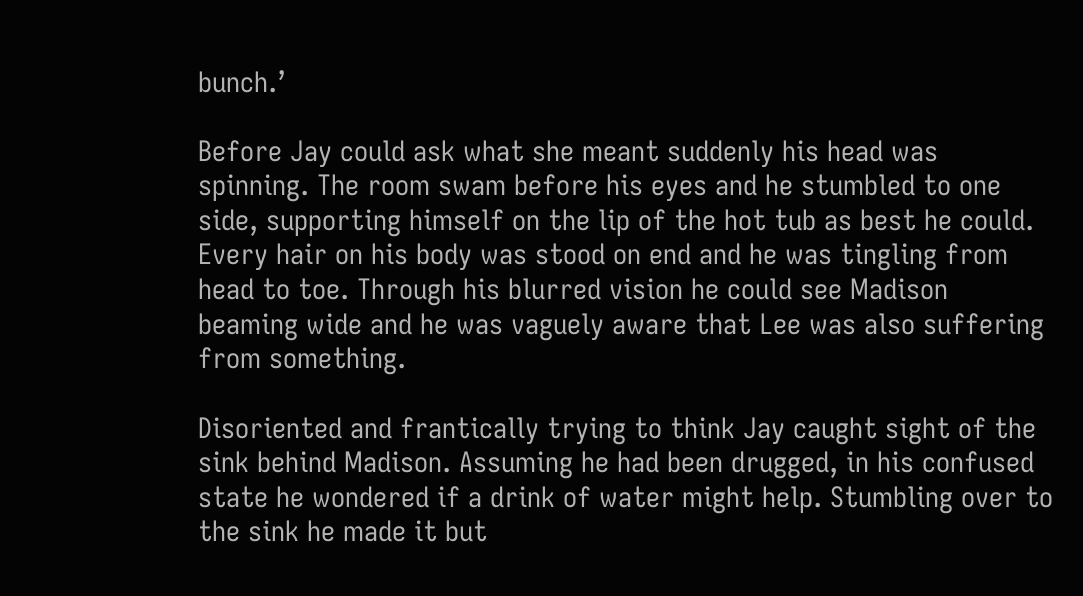bunch.’

Before Jay could ask what she meant suddenly his head was spinning. The room swam before his eyes and he stumbled to one side, supporting himself on the lip of the hot tub as best he could. Every hair on his body was stood on end and he was tingling from head to toe. Through his blurred vision he could see Madison beaming wide and he was vaguely aware that Lee was also suffering from something.

Disoriented and frantically trying to think Jay caught sight of the sink behind Madison. Assuming he had been drugged, in his confused state he wondered if a drink of water might help. Stumbling over to the sink he made it but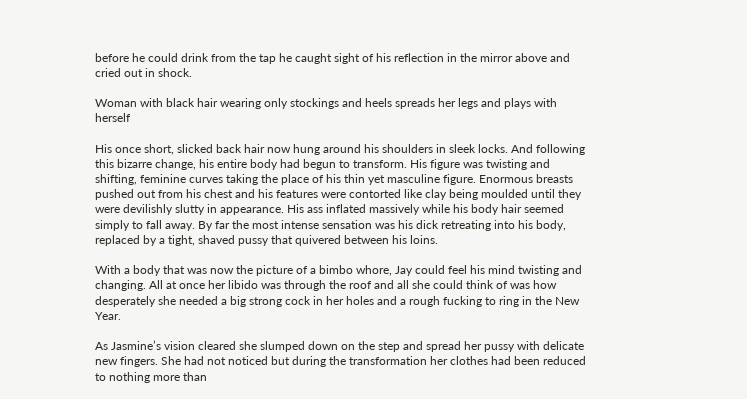before he could drink from the tap he caught sight of his reflection in the mirror above and cried out in shock.

Woman with black hair wearing only stockings and heels spreads her legs and plays with herself

His once short, slicked back hair now hung around his shoulders in sleek locks. And following this bizarre change, his entire body had begun to transform. His figure was twisting and shifting, feminine curves taking the place of his thin yet masculine figure. Enormous breasts pushed out from his chest and his features were contorted like clay being moulded until they were devilishly slutty in appearance. His ass inflated massively while his body hair seemed simply to fall away. By far the most intense sensation was his dick retreating into his body, replaced by a tight, shaved pussy that quivered between his loins.

With a body that was now the picture of a bimbo whore, Jay could feel his mind twisting and changing. All at once her libido was through the roof and all she could think of was how desperately she needed a big strong cock in her holes and a rough fucking to ring in the New Year.

As Jasmine’s vision cleared she slumped down on the step and spread her pussy with delicate new fingers. She had not noticed but during the transformation her clothes had been reduced to nothing more than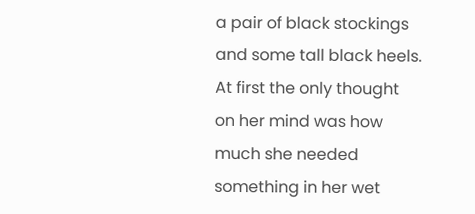a pair of black stockings and some tall black heels. At first the only thought on her mind was how much she needed something in her wet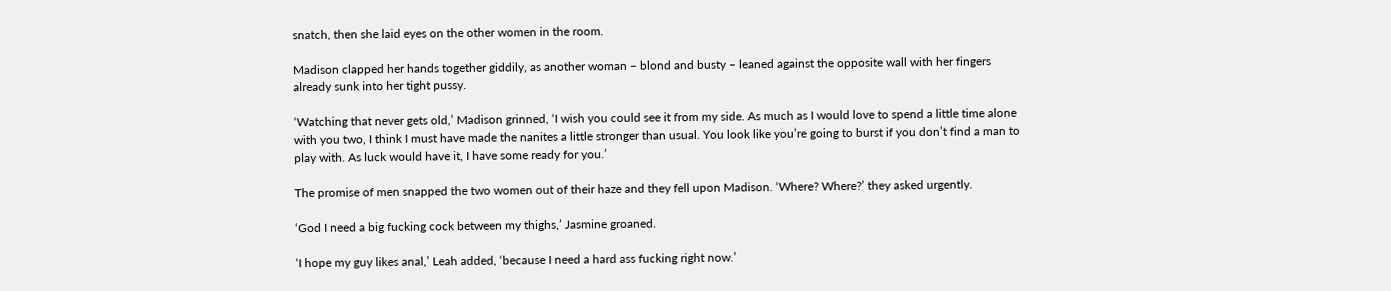snatch, then she laid eyes on the other women in the room.

Madison clapped her hands together giddily, as another woman – blond and busty – leaned against the opposite wall with her fingers already sunk into her tight pussy.

‘Watching that never gets old,’ Madison grinned, ‘I wish you could see it from my side. As much as I would love to spend a little time alone with you two, I think I must have made the nanites a little stronger than usual. You look like you’re going to burst if you don’t find a man to play with. As luck would have it, I have some ready for you.’

The promise of men snapped the two women out of their haze and they fell upon Madison. ‘Where? Where?’ they asked urgently.

‘God I need a big fucking cock between my thighs,’ Jasmine groaned.

‘I hope my guy likes anal,’ Leah added, ‘because I need a hard ass fucking right now.’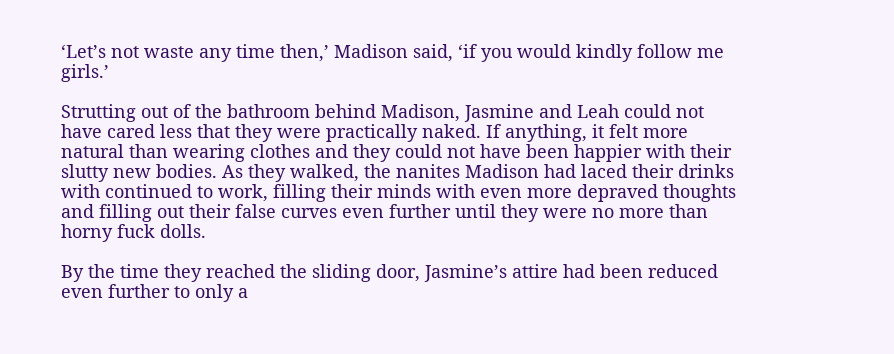‘Let’s not waste any time then,’ Madison said, ‘if you would kindly follow me girls.’

Strutting out of the bathroom behind Madison, Jasmine and Leah could not have cared less that they were practically naked. If anything, it felt more natural than wearing clothes and they could not have been happier with their slutty new bodies. As they walked, the nanites Madison had laced their drinks with continued to work, filling their minds with even more depraved thoughts and filling out their false curves even further until they were no more than horny fuck dolls.

By the time they reached the sliding door, Jasmine’s attire had been reduced even further to only a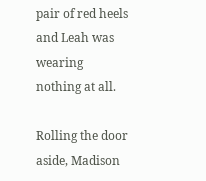pair of red heels and Leah was wearing nothing at all.

Rolling the door aside, Madison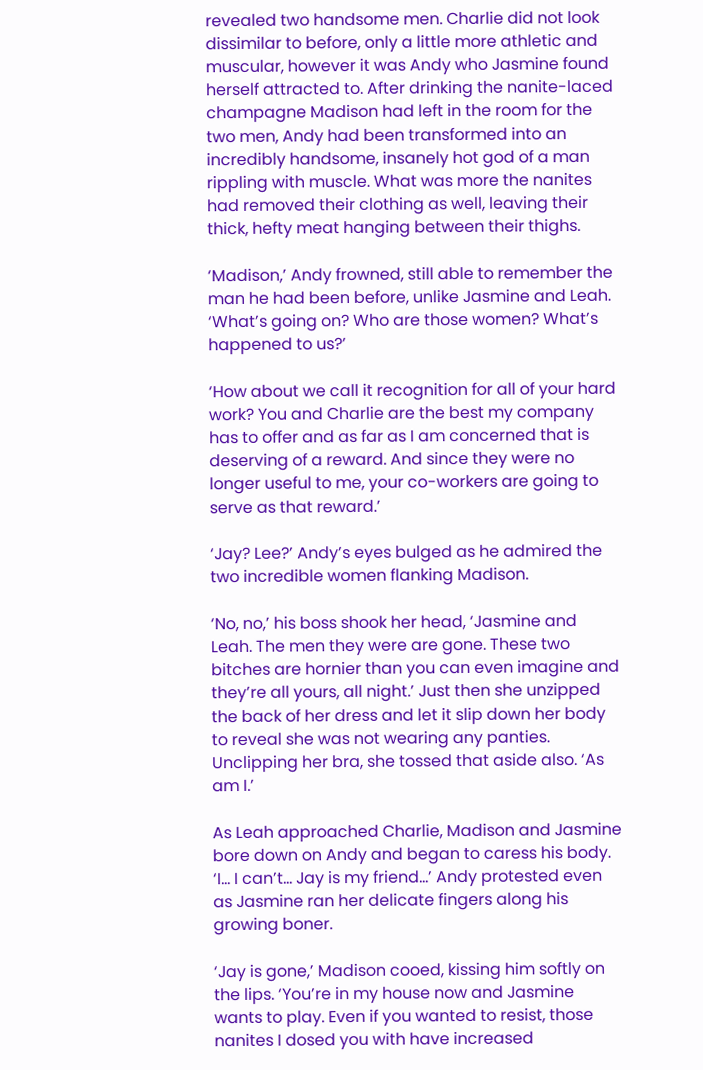revealed two handsome men. Charlie did not look dissimilar to before, only a little more athletic and muscular, however it was Andy who Jasmine found herself attracted to. After drinking the nanite-laced champagne Madison had left in the room for the two men, Andy had been transformed into an incredibly handsome, insanely hot god of a man rippling with muscle. What was more the nanites had removed their clothing as well, leaving their thick, hefty meat hanging between their thighs.

‘Madison,’ Andy frowned, still able to remember the man he had been before, unlike Jasmine and Leah. ‘What’s going on? Who are those women? What’s happened to us?’

‘How about we call it recognition for all of your hard work? You and Charlie are the best my company has to offer and as far as I am concerned that is deserving of a reward. And since they were no longer useful to me, your co-workers are going to serve as that reward.’

‘Jay? Lee?’ Andy’s eyes bulged as he admired the two incredible women flanking Madison.

‘No, no,’ his boss shook her head, ‘Jasmine and Leah. The men they were are gone. These two bitches are hornier than you can even imagine and they’re all yours, all night.’ Just then she unzipped the back of her dress and let it slip down her body to reveal she was not wearing any panties. Unclipping her bra, she tossed that aside also. ‘As am I.’

As Leah approached Charlie, Madison and Jasmine bore down on Andy and began to caress his body. ‘I… I can’t… Jay is my friend…’ Andy protested even as Jasmine ran her delicate fingers along his growing boner.

‘Jay is gone,’ Madison cooed, kissing him softly on the lips. ‘You’re in my house now and Jasmine wants to play. Even if you wanted to resist, those nanites I dosed you with have increased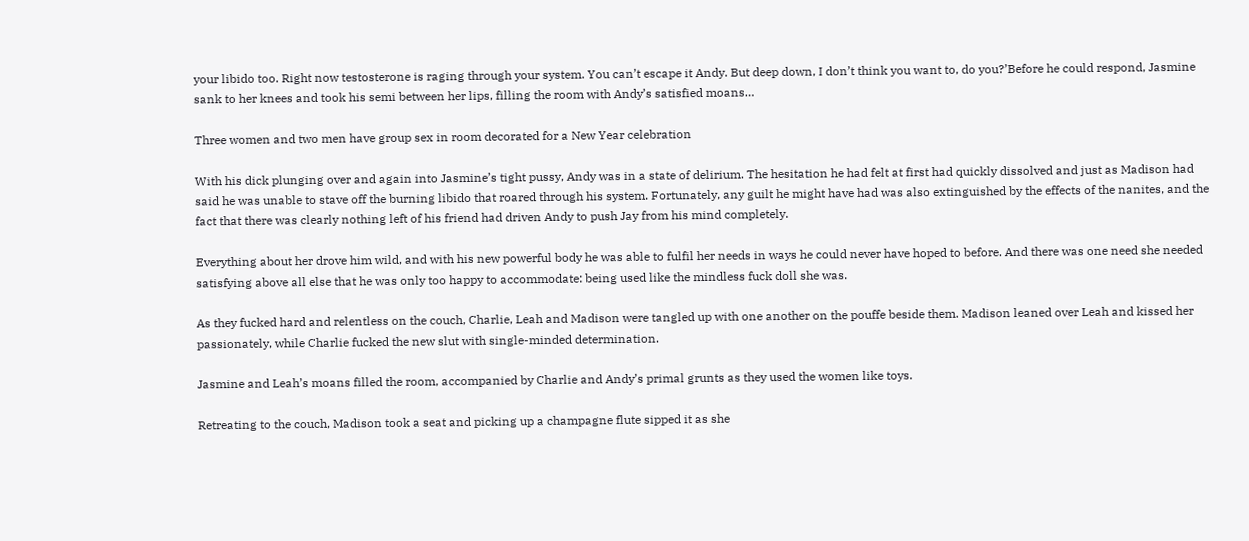your libido too. Right now testosterone is raging through your system. You can’t escape it Andy. But deep down, I don’t think you want to, do you?’Before he could respond, Jasmine sank to her knees and took his semi between her lips, filling the room with Andy’s satisfied moans…

Three women and two men have group sex in room decorated for a New Year celebration

With his dick plunging over and again into Jasmine’s tight pussy, Andy was in a state of delirium. The hesitation he had felt at first had quickly dissolved and just as Madison had said he was unable to stave off the burning libido that roared through his system. Fortunately, any guilt he might have had was also extinguished by the effects of the nanites, and the fact that there was clearly nothing left of his friend had driven Andy to push Jay from his mind completely.

Everything about her drove him wild, and with his new powerful body he was able to fulfil her needs in ways he could never have hoped to before. And there was one need she needed satisfying above all else that he was only too happy to accommodate: being used like the mindless fuck doll she was.

As they fucked hard and relentless on the couch, Charlie, Leah and Madison were tangled up with one another on the pouffe beside them. Madison leaned over Leah and kissed her passionately, while Charlie fucked the new slut with single-minded determination.

Jasmine and Leah’s moans filled the room, accompanied by Charlie and Andy’s primal grunts as they used the women like toys.

Retreating to the couch, Madison took a seat and picking up a champagne flute sipped it as she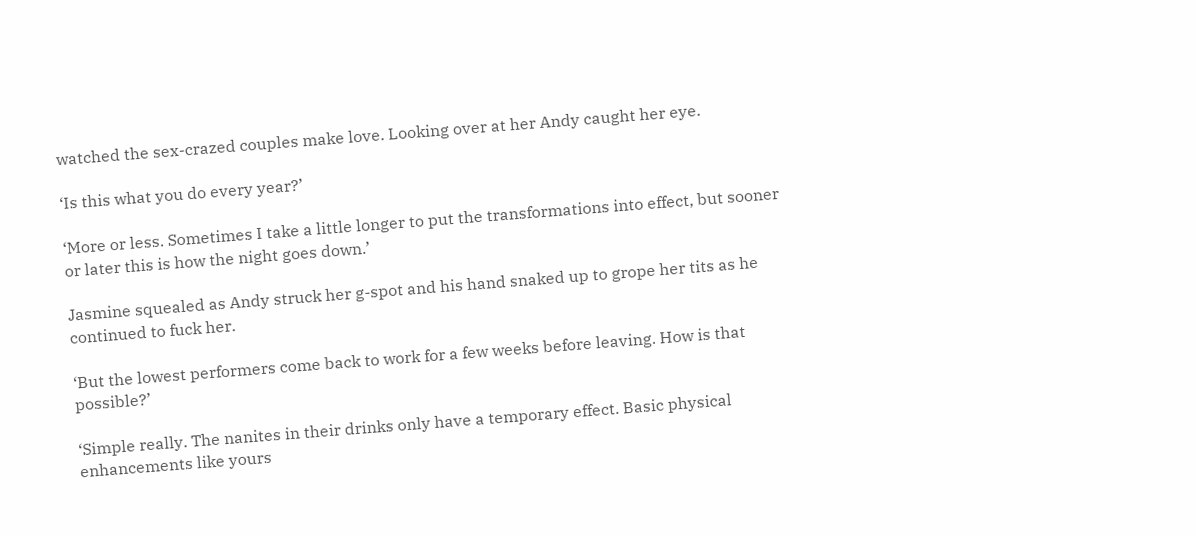watched the sex-crazed couples make love. Looking over at her Andy caught her eye.

‘Is this what you do every year?’

‘More or less. Sometimes I take a little longer to put the transformations into effect, but sooner or later this is how the night goes down.’

Jasmine squealed as Andy struck her g-spot and his hand snaked up to grope her tits as he continued to fuck her.

‘But the lowest performers come back to work for a few weeks before leaving. How is that possible?’

‘Simple really. The nanites in their drinks only have a temporary effect. Basic physical enhancements like yours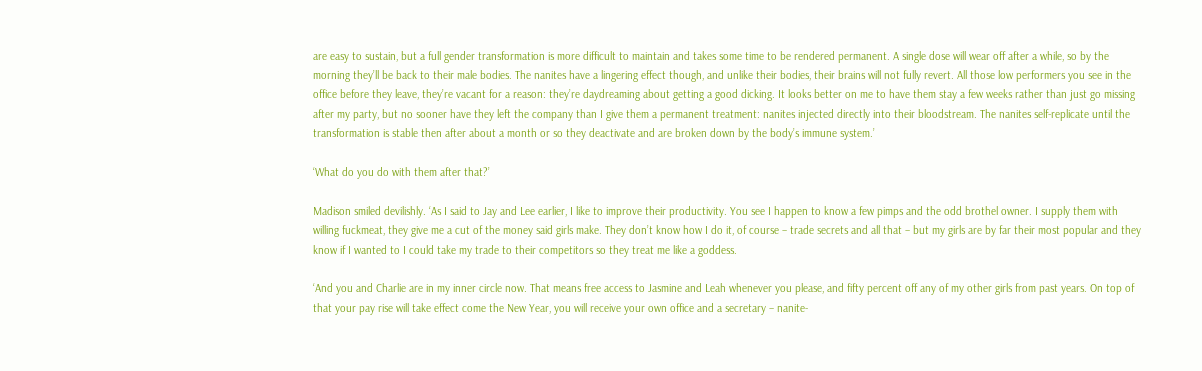are easy to sustain, but a full gender transformation is more difficult to maintain and takes some time to be rendered permanent. A single dose will wear off after a while, so by the morning they’ll be back to their male bodies. The nanites have a lingering effect though, and unlike their bodies, their brains will not fully revert. All those low performers you see in the office before they leave, they’re vacant for a reason: they’re daydreaming about getting a good dicking. It looks better on me to have them stay a few weeks rather than just go missing after my party, but no sooner have they left the company than I give them a permanent treatment: nanites injected directly into their bloodstream. The nanites self-replicate until the transformation is stable then after about a month or so they deactivate and are broken down by the body’s immune system.’

‘What do you do with them after that?’

Madison smiled devilishly. ‘As I said to Jay and Lee earlier, I like to improve their productivity. You see I happen to know a few pimps and the odd brothel owner. I supply them with willing fuckmeat, they give me a cut of the money said girls make. They don’t know how I do it, of course – trade secrets and all that – but my girls are by far their most popular and they know if I wanted to I could take my trade to their competitors so they treat me like a goddess.

‘And you and Charlie are in my inner circle now. That means free access to Jasmine and Leah whenever you please, and fifty percent off any of my other girls from past years. On top of that your pay rise will take effect come the New Year, you will receive your own office and a secretary – nanite-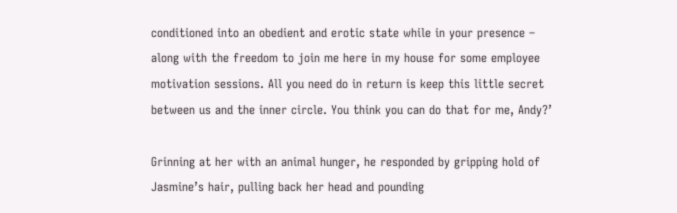conditioned into an obedient and erotic state while in your presence – along with the freedom to join me here in my house for some employee motivation sessions. All you need do in return is keep this little secret between us and the inner circle. You think you can do that for me, Andy?’

Grinning at her with an animal hunger, he responded by gripping hold of Jasmine’s hair, pulling back her head and pounding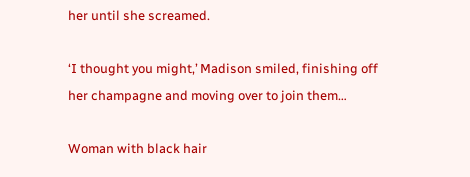her until she screamed.

‘I thought you might,’ Madison smiled, finishing off her champagne and moving over to join them…

Woman with black hair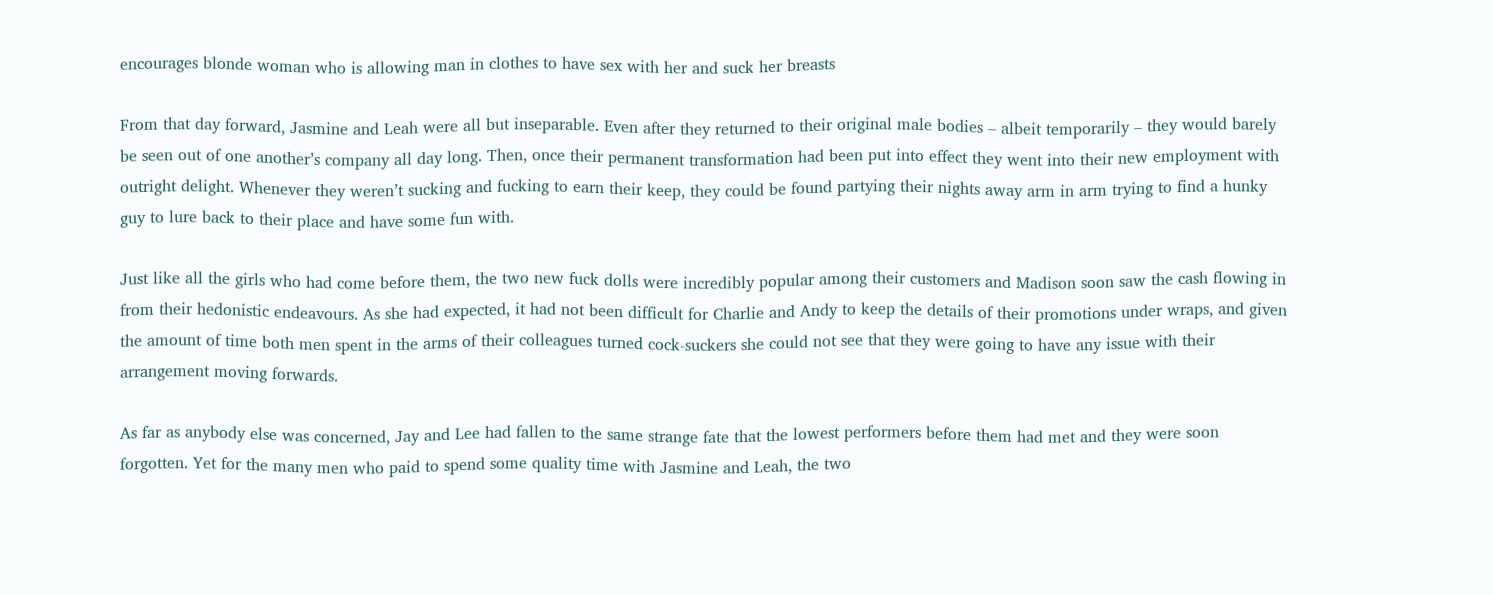encourages blonde woman who is allowing man in clothes to have sex with her and suck her breasts

From that day forward, Jasmine and Leah were all but inseparable. Even after they returned to their original male bodies – albeit temporarily – they would barely be seen out of one another’s company all day long. Then, once their permanent transformation had been put into effect they went into their new employment with outright delight. Whenever they weren’t sucking and fucking to earn their keep, they could be found partying their nights away arm in arm trying to find a hunky guy to lure back to their place and have some fun with.

Just like all the girls who had come before them, the two new fuck dolls were incredibly popular among their customers and Madison soon saw the cash flowing in from their hedonistic endeavours. As she had expected, it had not been difficult for Charlie and Andy to keep the details of their promotions under wraps, and given the amount of time both men spent in the arms of their colleagues turned cock-suckers she could not see that they were going to have any issue with their arrangement moving forwards.

As far as anybody else was concerned, Jay and Lee had fallen to the same strange fate that the lowest performers before them had met and they were soon forgotten. Yet for the many men who paid to spend some quality time with Jasmine and Leah, the two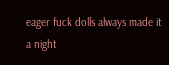eager fuck dolls always made it a night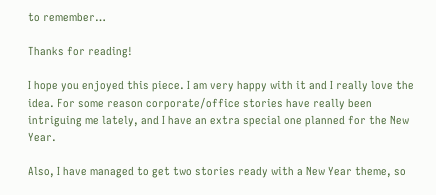to remember…

Thanks for reading!

I hope you enjoyed this piece. I am very happy with it and I really love the idea. For some reason corporate/office stories have really been intriguing me lately, and I have an extra special one planned for the New Year.

Also, I have managed to get two stories ready with a New Year theme, so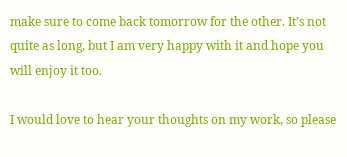make sure to come back tomorrow for the other. It’s not quite as long, but I am very happy with it and hope you will enjoy it too.

I would love to hear your thoughts on my work, so please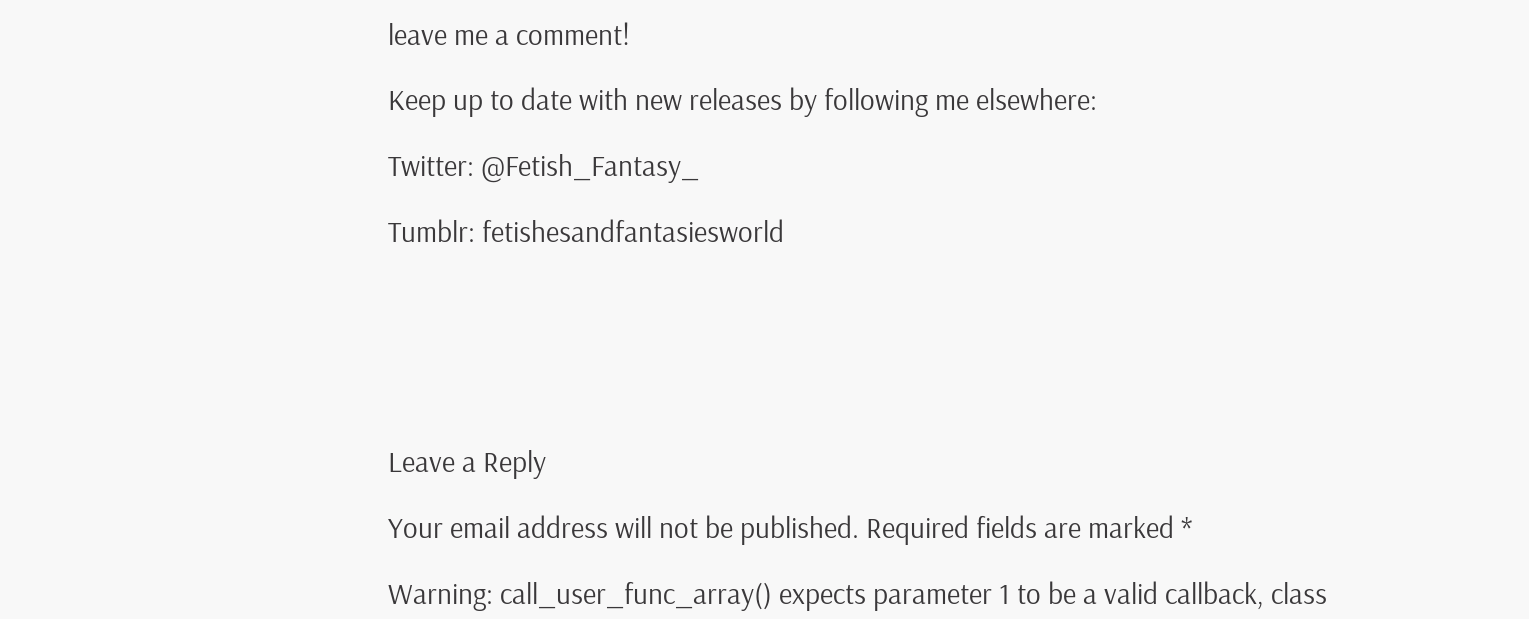leave me a comment!

Keep up to date with new releases by following me elsewhere:

Twitter: @Fetish_Fantasy_

Tumblr: fetishesandfantasiesworld






Leave a Reply

Your email address will not be published. Required fields are marked *

Warning: call_user_func_array() expects parameter 1 to be a valid callback, class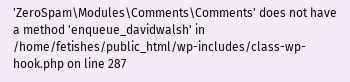'ZeroSpam\Modules\Comments\Comments' does not have a method 'enqueue_davidwalsh' in /home/fetishes/public_html/wp-includes/class-wp-hook.php on line 287